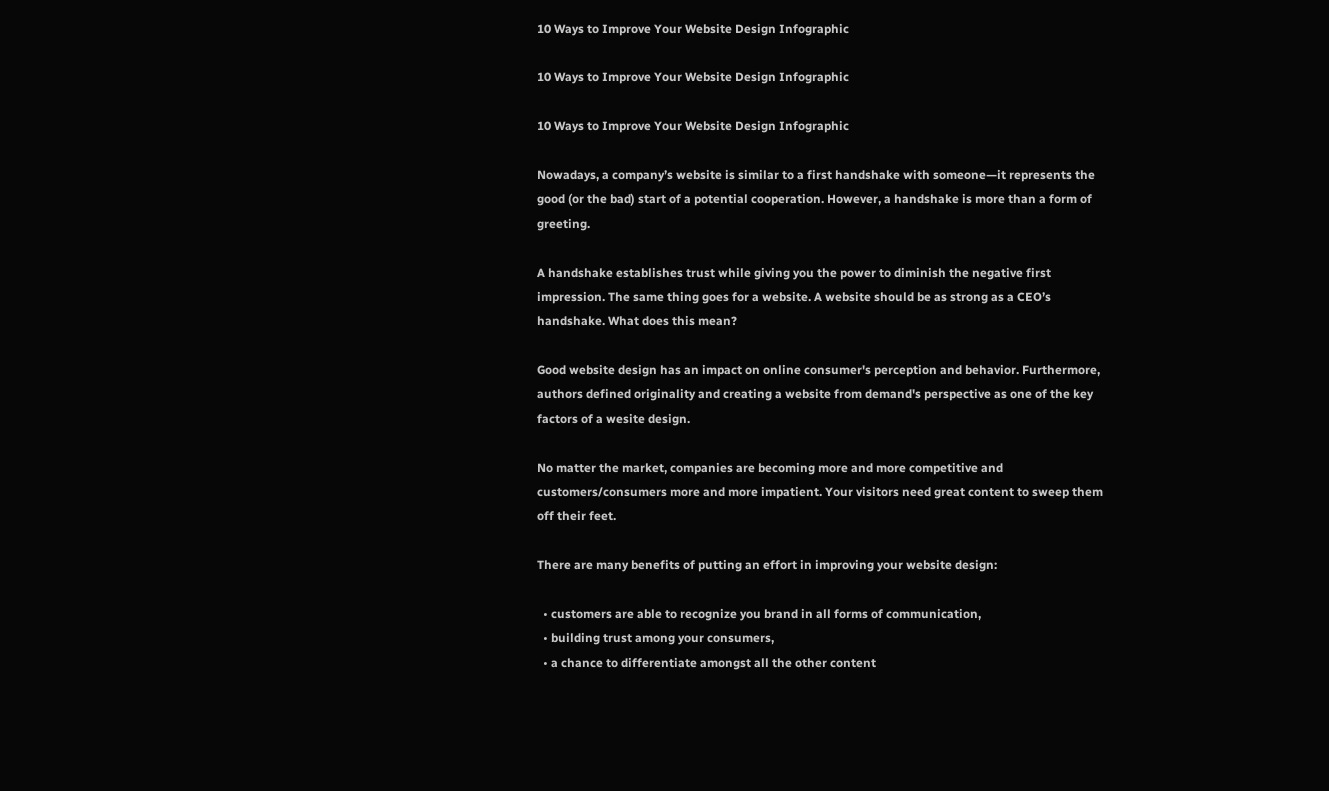10 Ways to Improve Your Website Design Infographic

10 Ways to Improve Your Website Design Infographic

10 Ways to Improve Your Website Design Infographic

Nowadays, a company’s website is similar to a first handshake with someone—it represents the good (or the bad) start of a potential cooperation. However, a handshake is more than a form of greeting.

A handshake establishes trust while giving you the power to diminish the negative first impression. The same thing goes for a website. A website should be as strong as a CEO’s handshake. What does this mean?

Good website design has an impact on online consumer's perception and behavior. Furthermore, authors defined originality and creating a website from demand's perspective as one of the key factors of a wesite design.

No matter the market, companies are becoming more and more competitive and customers/consumers more and more impatient. Your visitors need great content to sweep them off their feet.

There are many benefits of putting an effort in improving your website design:

  • customers are able to recognize you brand in all forms of communication,
  • building trust among your consumers,
  • a chance to differentiate amongst all the other content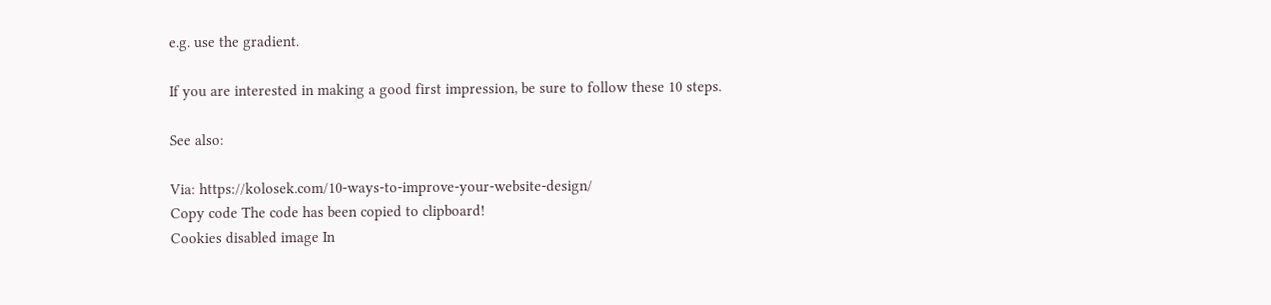e.g. use the gradient.

If you are interested in making a good first impression, be sure to follow these 10 steps.

See also:

Via: https://kolosek.com/10-ways-to-improve-your-website-design/
Copy code The code has been copied to clipboard!
Cookies disabled image In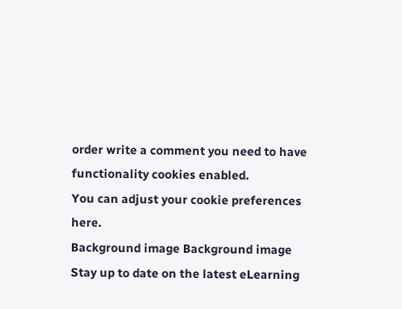order write a comment you need to have functionality cookies enabled.
You can adjust your cookie preferences here.
Background image Background image
Stay up to date on the latest eLearning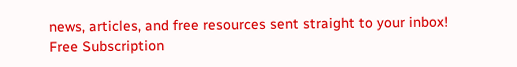news, articles, and free resources sent straight to your inbox!
Free Subscription